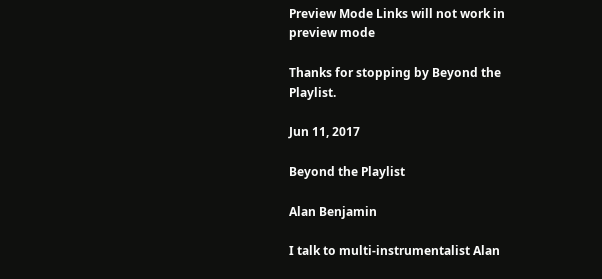Preview Mode Links will not work in preview mode

Thanks for stopping by Beyond the Playlist.

Jun 11, 2017

Beyond the Playlist

Alan Benjamin

I talk to multi-instrumentalist Alan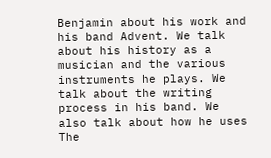Benjamin about his work and his band Advent. We talk about his history as a musician and the various instruments he plays. We talk about the writing process in his band. We also talk about how he uses The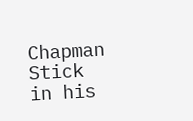Chapman Stick in his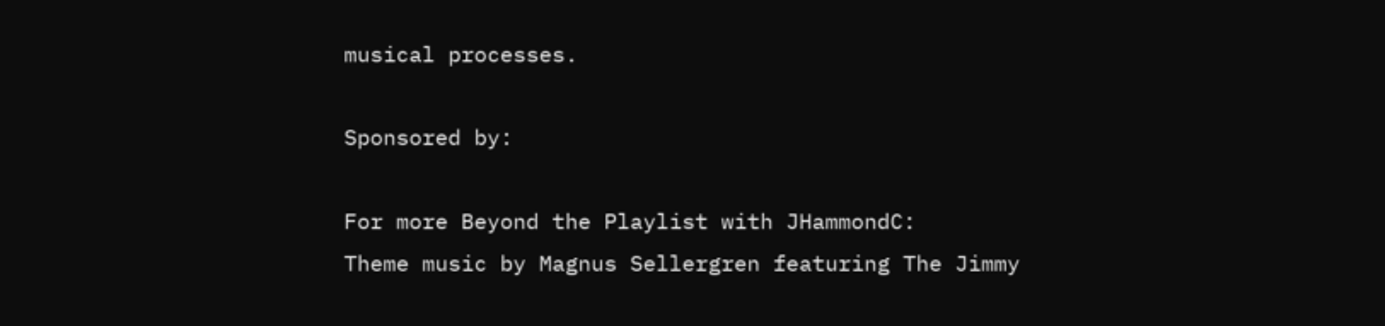musical processes.

Sponsored by:

For more Beyond the Playlist with JHammondC:
Theme music by Magnus Sellergren featuring The Jimmy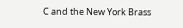C and the New York Brass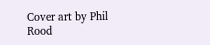Cover art by Phil Rood